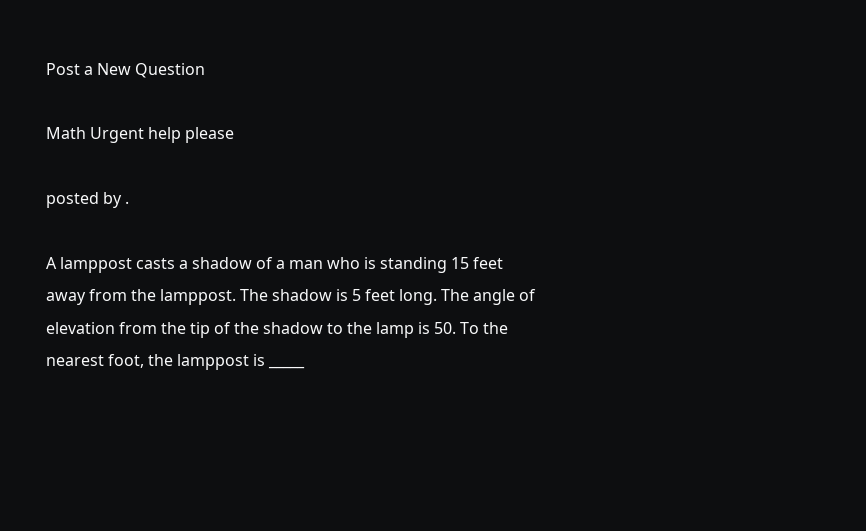Post a New Question

Math Urgent help please

posted by .

A lamppost casts a shadow of a man who is standing 15 feet away from the lamppost. The shadow is 5 feet long. The angle of elevation from the tip of the shadow to the lamp is 50. To the nearest foot, the lamppost is _____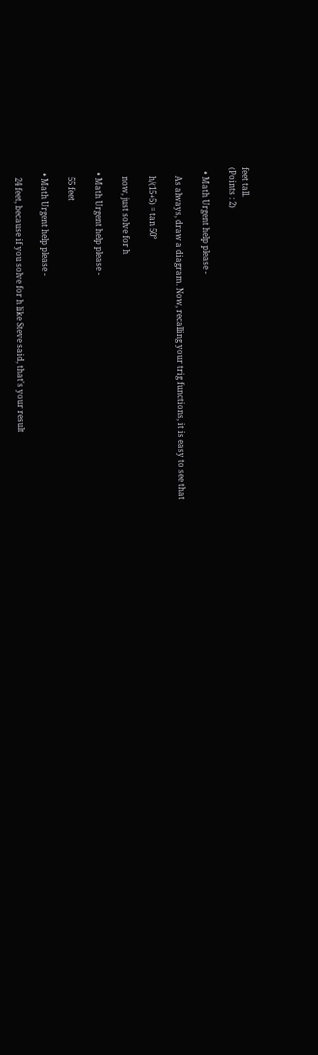feet tall.
(Points : 2)

  • Math Urgent help please -

    As always, draw a diagram. Now, recalling your trig functions, it is easy to see that

    h/(15+5) = tan 50°

    now, just solve for h

  • Math Urgent help please -

    55 feet

  • Math Urgent help please -

    24 feet, because if you solve for h like Steve said, that's your result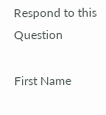Respond to this Question

First Name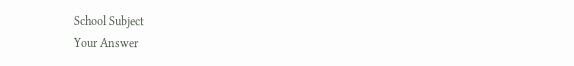School Subject
Your Answer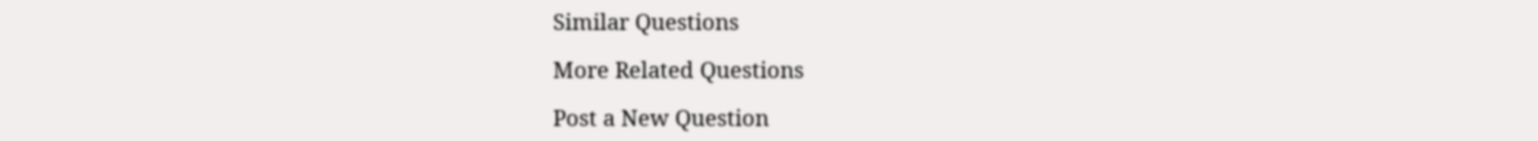Similar Questions

More Related Questions

Post a New Question